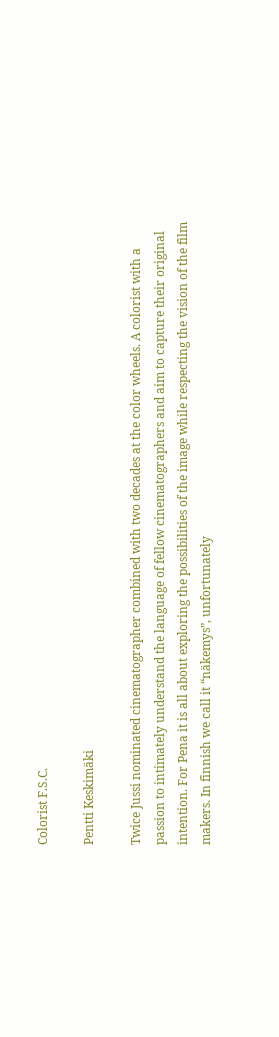Colorist F.S.C.

Pentti Keskimäki

Twice Jussi nominated cinematographer combined with two decades at the color wheels. A colorist with a passion to intimately understand the language of fellow cinematographers and aim to capture their original intention. For Pena it is all about exploring the possibilities of the image while respecting the vision of the film makers. In finnish we call it “näkemys”, unfortunately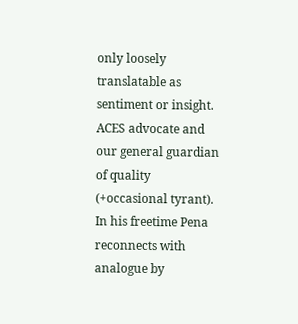only loosely translatable as sentiment or insight. ACES advocate and our general guardian of quality (+occasional tyrant). In his freetime Pena reconnects with analogue by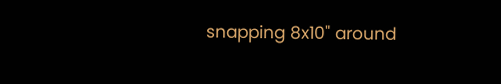snapping 8x10" around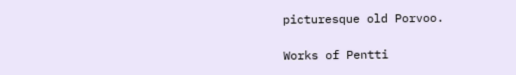picturesque old Porvoo.

Works of Pentti